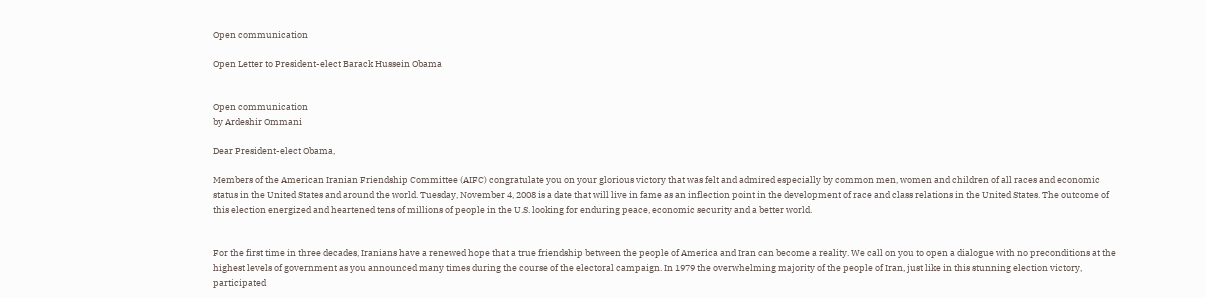Open communication

Open Letter to President-elect Barack Hussein Obama


Open communication
by Ardeshir Ommani

Dear President-elect Obama,

Members of the American Iranian Friendship Committee (AIFC) congratulate you on your glorious victory that was felt and admired especially by common men, women and children of all races and economic status in the United States and around the world. Tuesday, November 4, 2008 is a date that will live in fame as an inflection point in the development of race and class relations in the United States. The outcome of this election energized and heartened tens of millions of people in the U.S. looking for enduring peace, economic security and a better world.


For the first time in three decades, Iranians have a renewed hope that a true friendship between the people of America and Iran can become a reality. We call on you to open a dialogue with no preconditions at the highest levels of government as you announced many times during the course of the electoral campaign. In 1979 the overwhelming majority of the people of Iran, just like in this stunning election victory, participated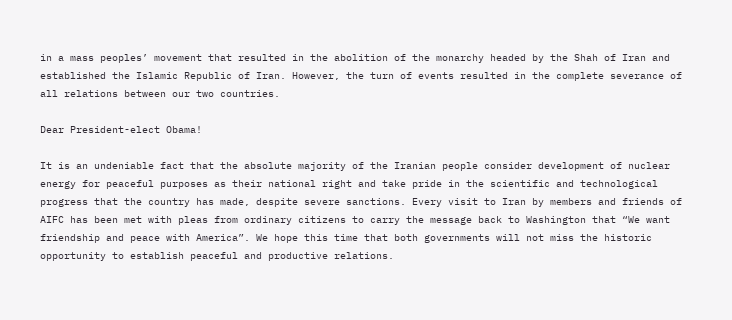in a mass peoples’ movement that resulted in the abolition of the monarchy headed by the Shah of Iran and established the Islamic Republic of Iran. However, the turn of events resulted in the complete severance of all relations between our two countries.

Dear President-elect Obama!

It is an undeniable fact that the absolute majority of the Iranian people consider development of nuclear energy for peaceful purposes as their national right and take pride in the scientific and technological progress that the country has made, despite severe sanctions. Every visit to Iran by members and friends of AIFC has been met with pleas from ordinary citizens to carry the message back to Washington that “We want friendship and peace with America”. We hope this time that both governments will not miss the historic opportunity to establish peaceful and productive relations.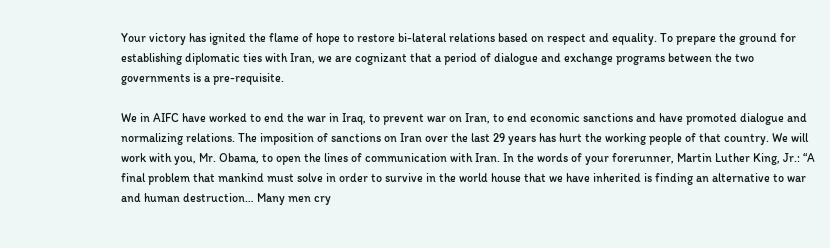Your victory has ignited the flame of hope to restore bi-lateral relations based on respect and equality. To prepare the ground for establishing diplomatic ties with Iran, we are cognizant that a period of dialogue and exchange programs between the two governments is a pre-requisite.

We in AIFC have worked to end the war in Iraq, to prevent war on Iran, to end economic sanctions and have promoted dialogue and normalizing relations. The imposition of sanctions on Iran over the last 29 years has hurt the working people of that country. We will work with you, Mr. Obama, to open the lines of communication with Iran. In the words of your forerunner, Martin Luther King, Jr.: “A final problem that mankind must solve in order to survive in the world house that we have inherited is finding an alternative to war and human destruction… Many men cry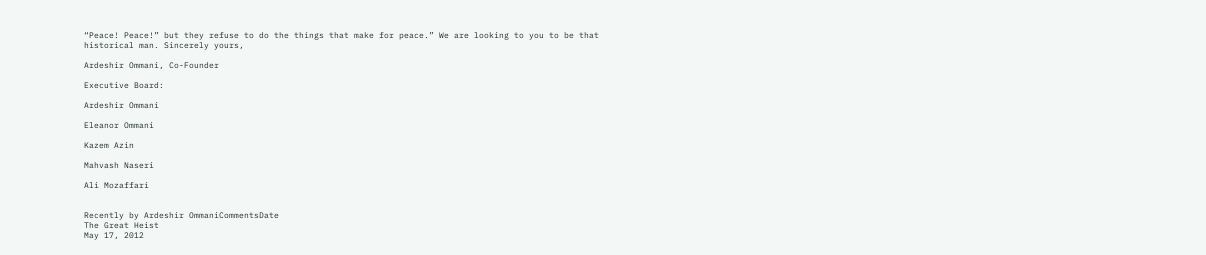“Peace! Peace!” but they refuse to do the things that make for peace.” We are looking to you to be that historical man. Sincerely yours,

Ardeshir Ommani, Co-Founder

Executive Board:

Ardeshir Ommani

Eleanor Ommani

Kazem Azin

Mahvash Naseri

Ali Mozaffari


Recently by Ardeshir OmmaniCommentsDate
The Great Heist
May 17, 2012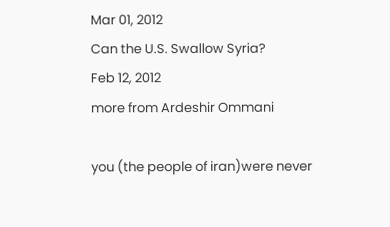Mar 01, 2012
Can the U.S. Swallow Syria?
Feb 12, 2012
more from Ardeshir Ommani

you (the people of iran)were never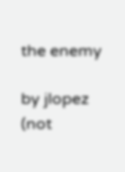the enemy

by jlopez (not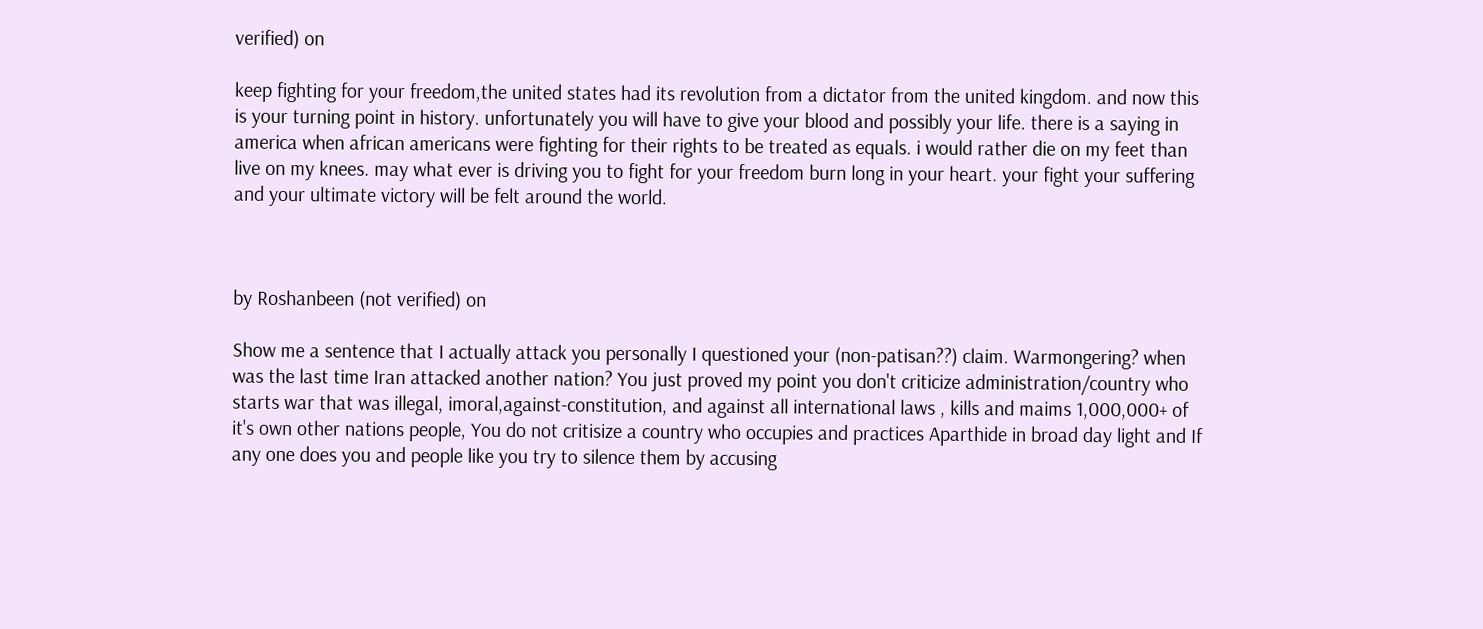verified) on

keep fighting for your freedom,the united states had its revolution from a dictator from the united kingdom. and now this is your turning point in history. unfortunately you will have to give your blood and possibly your life. there is a saying in america when african americans were fighting for their rights to be treated as equals. i would rather die on my feet than live on my knees. may what ever is driving you to fight for your freedom burn long in your heart. your fight your suffering and your ultimate victory will be felt around the world.



by Roshanbeen (not verified) on

Show me a sentence that I actually attack you personally I questioned your (non-patisan??) claim. Warmongering? when was the last time Iran attacked another nation? You just proved my point you don't criticize administration/country who starts war that was illegal, imoral,against-constitution, and against all international laws , kills and maims 1,000,000+ of it's own other nations people, You do not critisize a country who occupies and practices Aparthide in broad day light and If any one does you and people like you try to silence them by accusing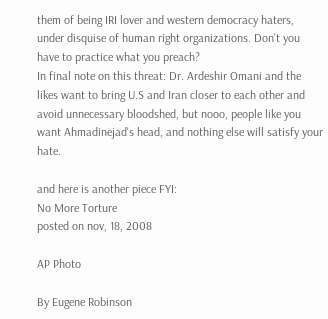them of being IRI lover and western democracy haters, under disquise of human right organizations. Don't you have to practice what you preach?
In final note on this threat: Dr. Ardeshir Omani and the likes want to bring U.S and Iran closer to each other and avoid unnecessary bloodshed, but nooo, people like you want Ahmadinejad's head, and nothing else will satisfy your hate.

and here is another piece FYI:
No More Torture
posted on nov, 18, 2008

AP Photo

By Eugene Robinson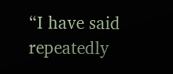“I have said repeatedly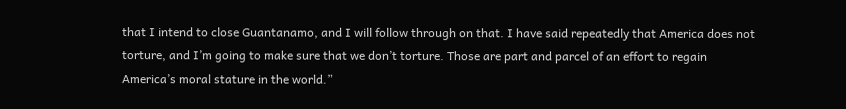that I intend to close Guantanamo, and I will follow through on that. I have said repeatedly that America does not torture, and I’m going to make sure that we don’t torture. Those are part and parcel of an effort to regain America’s moral stature in the world.”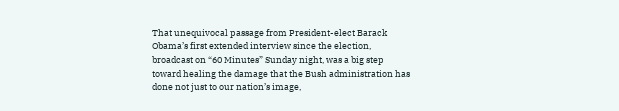That unequivocal passage from President-elect Barack Obama’s first extended interview since the election, broadcast on “60 Minutes” Sunday night, was a big step toward healing the damage that the Bush administration has done not just to our nation’s image,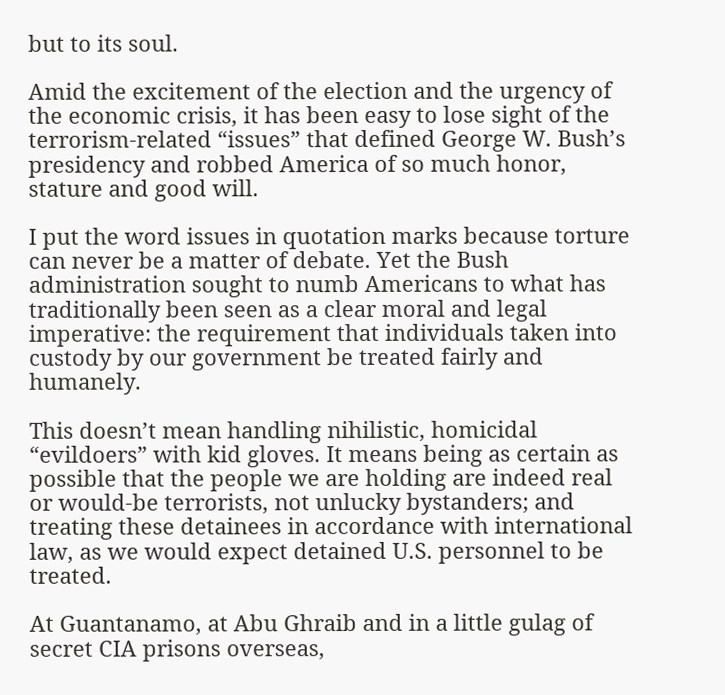but to its soul.

Amid the excitement of the election and the urgency of the economic crisis, it has been easy to lose sight of the terrorism-related “issues” that defined George W. Bush’s presidency and robbed America of so much honor, stature and good will.

I put the word issues in quotation marks because torture can never be a matter of debate. Yet the Bush administration sought to numb Americans to what has traditionally been seen as a clear moral and legal imperative: the requirement that individuals taken into custody by our government be treated fairly and humanely.

This doesn’t mean handling nihilistic, homicidal “evildoers” with kid gloves. It means being as certain as possible that the people we are holding are indeed real or would-be terrorists, not unlucky bystanders; and treating these detainees in accordance with international law, as we would expect detained U.S. personnel to be treated.

At Guantanamo, at Abu Ghraib and in a little gulag of secret CIA prisons overseas,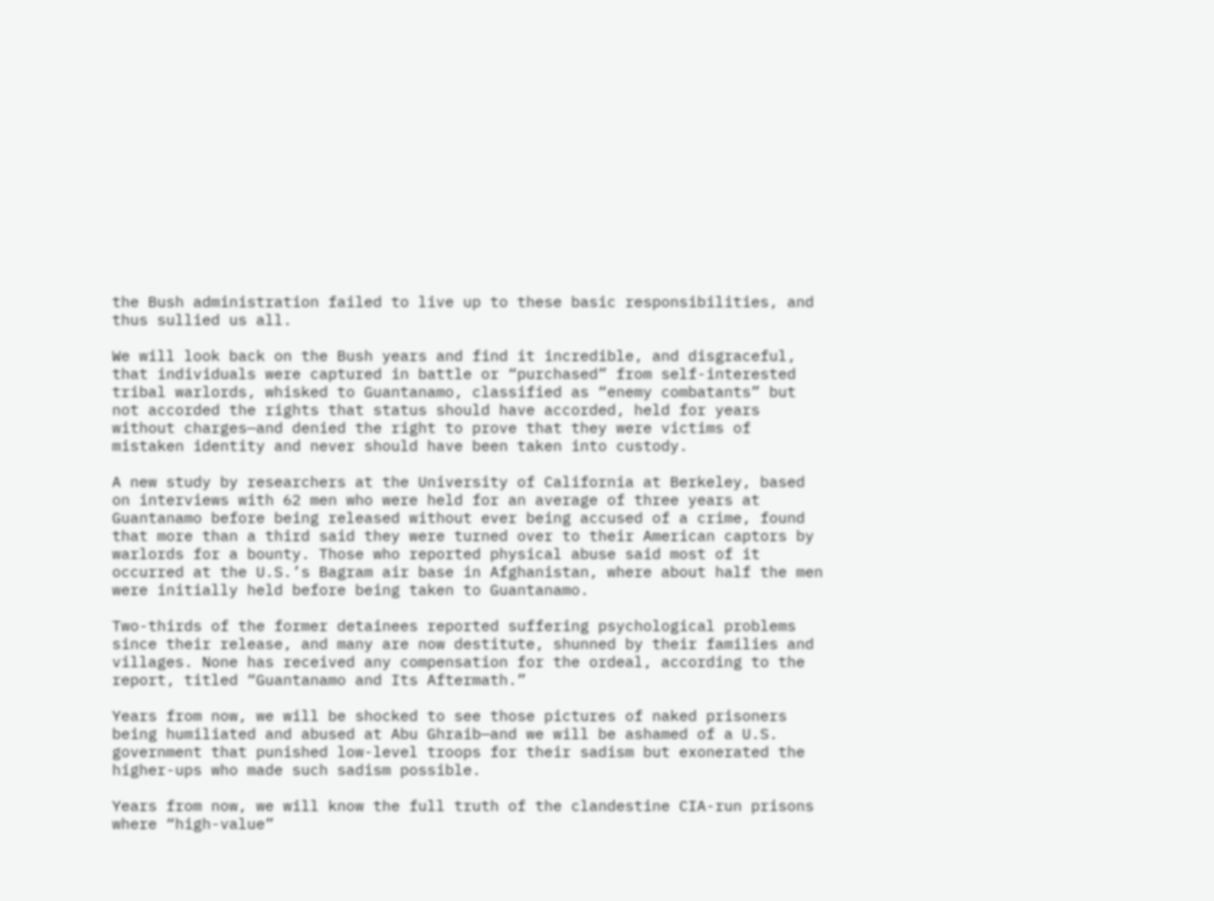the Bush administration failed to live up to these basic responsibilities, and thus sullied us all.

We will look back on the Bush years and find it incredible, and disgraceful, that individuals were captured in battle or “purchased” from self-interested tribal warlords, whisked to Guantanamo, classified as “enemy combatants” but not accorded the rights that status should have accorded, held for years without charges—and denied the right to prove that they were victims of mistaken identity and never should have been taken into custody.

A new study by researchers at the University of California at Berkeley, based on interviews with 62 men who were held for an average of three years at Guantanamo before being released without ever being accused of a crime, found that more than a third said they were turned over to their American captors by warlords for a bounty. Those who reported physical abuse said most of it occurred at the U.S.’s Bagram air base in Afghanistan, where about half the men were initially held before being taken to Guantanamo.

Two-thirds of the former detainees reported suffering psychological problems since their release, and many are now destitute, shunned by their families and villages. None has received any compensation for the ordeal, according to the report, titled “Guantanamo and Its Aftermath.”

Years from now, we will be shocked to see those pictures of naked prisoners being humiliated and abused at Abu Ghraib—and we will be ashamed of a U.S. government that punished low-level troops for their sadism but exonerated the higher-ups who made such sadism possible.

Years from now, we will know the full truth of the clandestine CIA-run prisons where “high-value”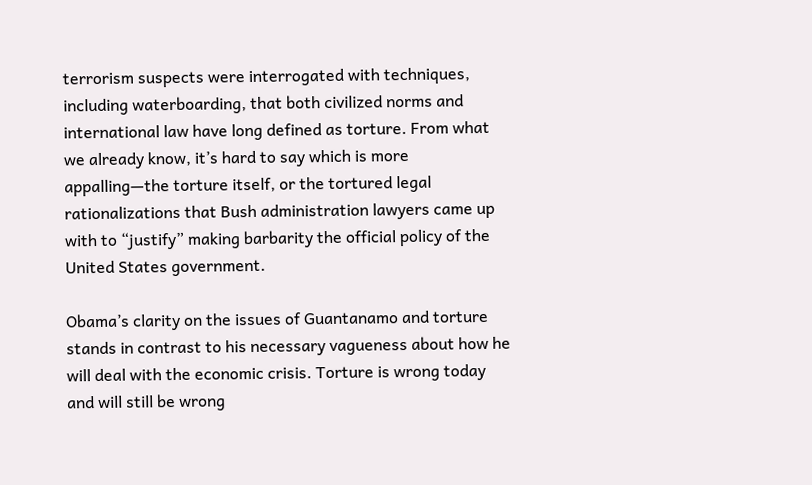terrorism suspects were interrogated with techniques, including waterboarding, that both civilized norms and international law have long defined as torture. From what we already know, it’s hard to say which is more appalling—the torture itself, or the tortured legal rationalizations that Bush administration lawyers came up with to “justify” making barbarity the official policy of the United States government.

Obama’s clarity on the issues of Guantanamo and torture stands in contrast to his necessary vagueness about how he will deal with the economic crisis. Torture is wrong today and will still be wrong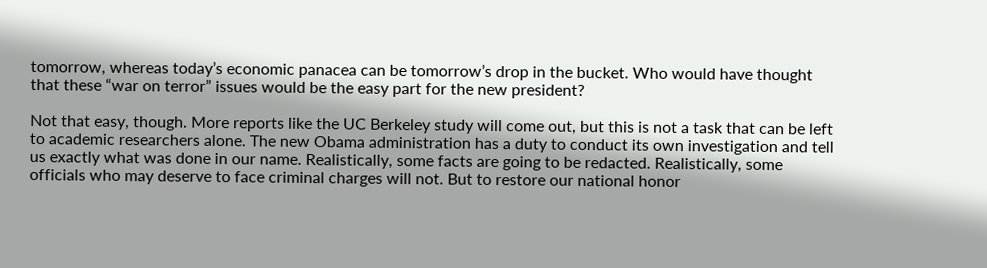tomorrow, whereas today’s economic panacea can be tomorrow’s drop in the bucket. Who would have thought that these “war on terror” issues would be the easy part for the new president?

Not that easy, though. More reports like the UC Berkeley study will come out, but this is not a task that can be left to academic researchers alone. The new Obama administration has a duty to conduct its own investigation and tell us exactly what was done in our name. Realistically, some facts are going to be redacted. Realistically, some officials who may deserve to face criminal charges will not. But to restore our national honor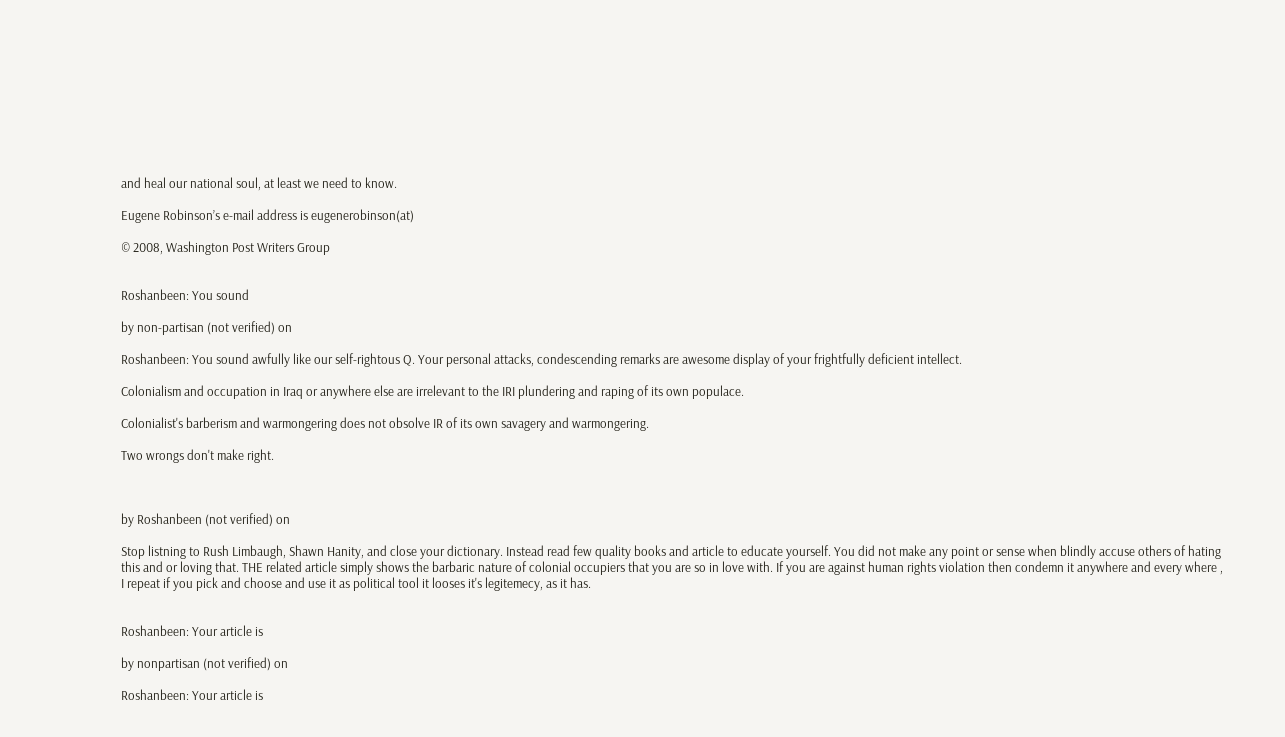and heal our national soul, at least we need to know.

Eugene Robinson’s e-mail address is eugenerobinson(at)

© 2008, Washington Post Writers Group


Roshanbeen: You sound

by non-partisan (not verified) on

Roshanbeen: You sound awfully like our self-rightous Q. Your personal attacks, condescending remarks are awesome display of your frightfully deficient intellect.

Colonialism and occupation in Iraq or anywhere else are irrelevant to the IRI plundering and raping of its own populace.

Colonialist's barberism and warmongering does not obsolve IR of its own savagery and warmongering.

Two wrongs don't make right.



by Roshanbeen (not verified) on

Stop listning to Rush Limbaugh, Shawn Hanity, and close your dictionary. Instead read few quality books and article to educate yourself. You did not make any point or sense when blindly accuse others of hating this and or loving that. THE related article simply shows the barbaric nature of colonial occupiers that you are so in love with. If you are against human rights violation then condemn it anywhere and every where , I repeat if you pick and choose and use it as political tool it looses it's legitemecy, as it has.


Roshanbeen: Your article is

by nonpartisan (not verified) on

Roshanbeen: Your article is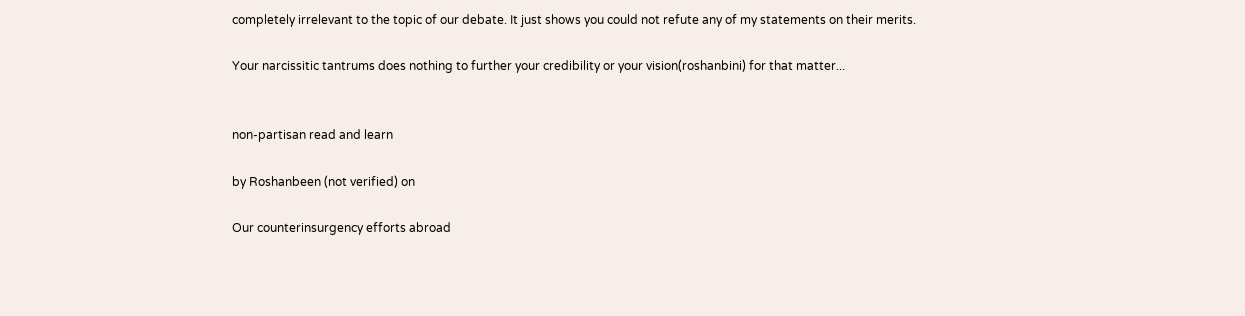completely irrelevant to the topic of our debate. It just shows you could not refute any of my statements on their merits.

Your narcissitic tantrums does nothing to further your credibility or your vision(roshanbini) for that matter...


non-partisan read and learn

by Roshanbeen (not verified) on

Our counterinsurgency efforts abroad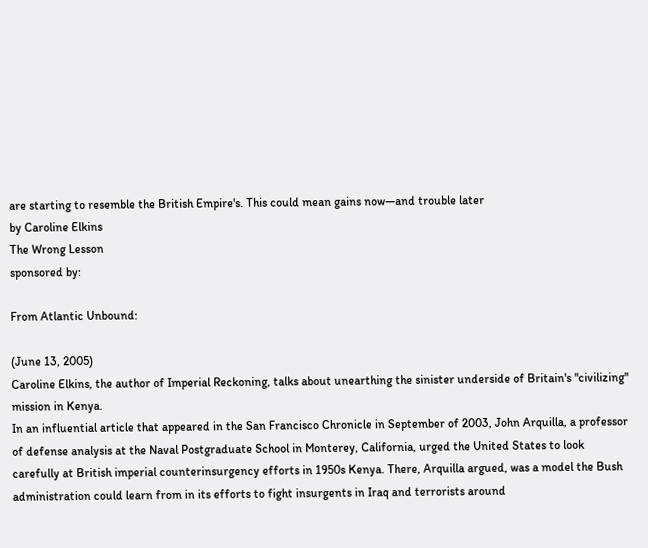are starting to resemble the British Empire's. This could mean gains now—and trouble later
by Caroline Elkins
The Wrong Lesson
sponsored by:

From Atlantic Unbound:

(June 13, 2005)
Caroline Elkins, the author of Imperial Reckoning, talks about unearthing the sinister underside of Britain's "civilizing" mission in Kenya.
In an influential article that appeared in the San Francisco Chronicle in September of 2003, John Arquilla, a professor of defense analysis at the Naval Postgraduate School in Monterey, California, urged the United States to look carefully at British imperial counterinsurgency efforts in 1950s Kenya. There, Arquilla argued, was a model the Bush administration could learn from in its efforts to fight insurgents in Iraq and terrorists around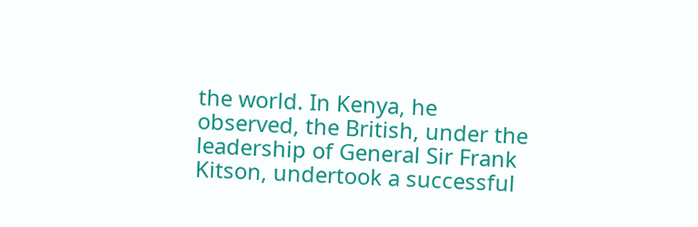the world. In Kenya, he observed, the British, under the leadership of General Sir Frank Kitson, undertook a successful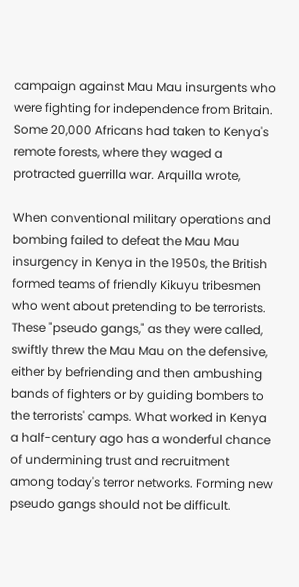campaign against Mau Mau insurgents who were fighting for independence from Britain. Some 20,000 Africans had taken to Kenya's remote forests, where they waged a protracted guerrilla war. Arquilla wrote,

When conventional military operations and bombing failed to defeat the Mau Mau insurgency in Kenya in the 1950s, the British formed teams of friendly Kikuyu tribesmen who went about pretending to be terrorists. These "pseudo gangs," as they were called, swiftly threw the Mau Mau on the defensive, either by befriending and then ambushing bands of fighters or by guiding bombers to the terrorists' camps. What worked in Kenya a half-century ago has a wonderful chance of undermining trust and recruitment among today's terror networks. Forming new pseudo gangs should not be difficult.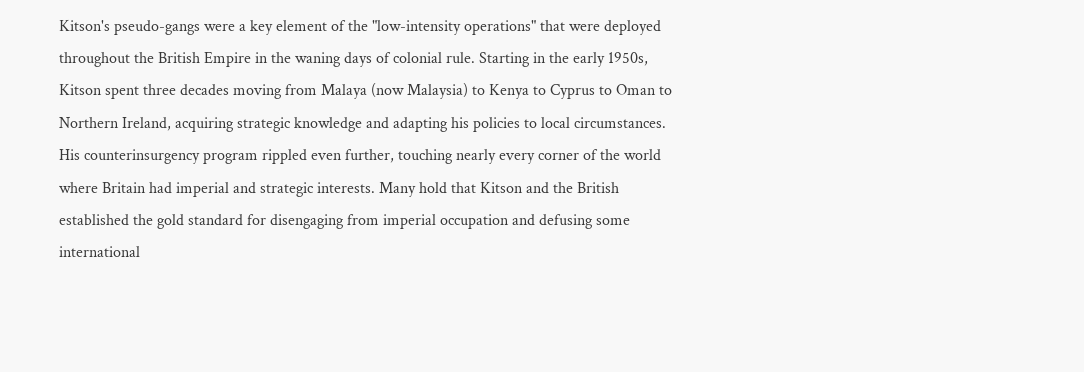Kitson's pseudo-gangs were a key element of the "low-intensity operations" that were deployed throughout the British Empire in the waning days of colonial rule. Starting in the early 1950s, Kitson spent three decades moving from Malaya (now Malaysia) to Kenya to Cyprus to Oman to Northern Ireland, acquiring strategic knowledge and adapting his policies to local circumstances. His counterinsurgency program rippled even further, touching nearly every corner of the world where Britain had imperial and strategic interests. Many hold that Kitson and the British established the gold standard for disengaging from imperial occupation and defusing some international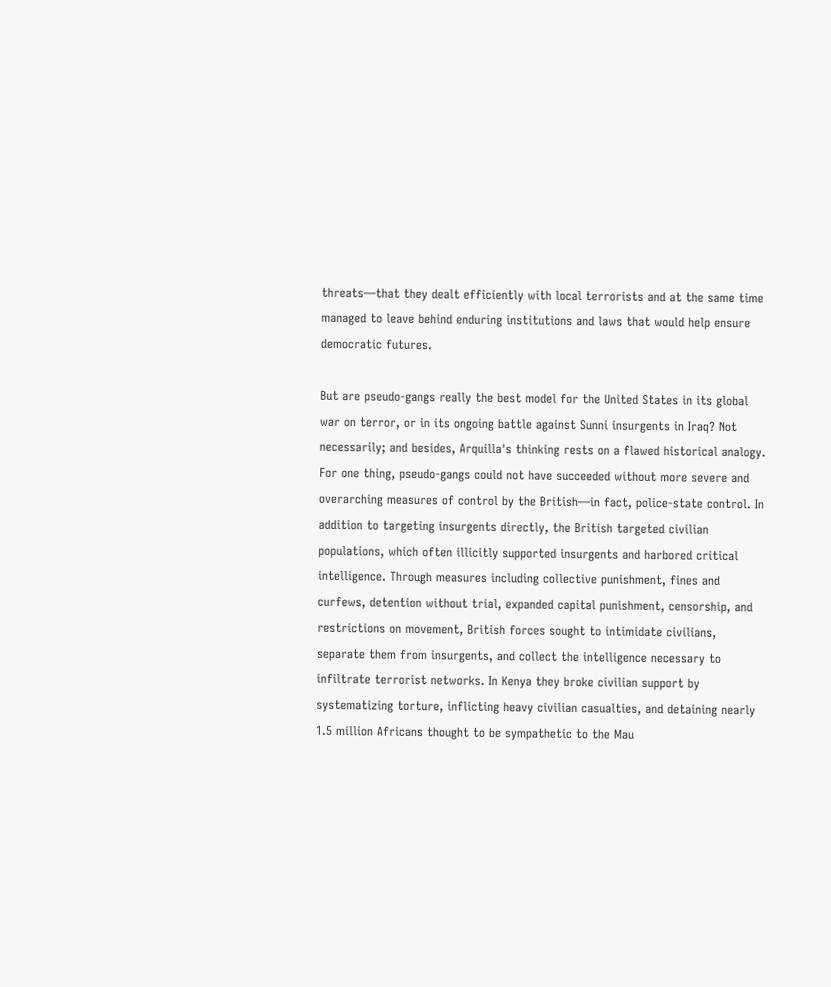threats—that they dealt efficiently with local terrorists and at the same time managed to leave behind enduring institutions and laws that would help ensure democratic futures.

But are pseudo-gangs really the best model for the United States in its global war on terror, or in its ongoing battle against Sunni insurgents in Iraq? Not necessarily; and besides, Arquilla's thinking rests on a flawed historical analogy. For one thing, pseudo-gangs could not have succeeded without more severe and overarching measures of control by the British—in fact, police-state control. In addition to targeting insurgents directly, the British targeted civilian populations, which often illicitly supported insurgents and harbored critical intelligence. Through measures including collective punishment, fines and curfews, detention without trial, expanded capital punishment, censorship, and restrictions on movement, British forces sought to intimidate civilians, separate them from insurgents, and collect the intelligence necessary to infiltrate terrorist networks. In Kenya they broke civilian support by systematizing torture, inflicting heavy civilian casualties, and detaining nearly 1.5 million Africans thought to be sympathetic to the Mau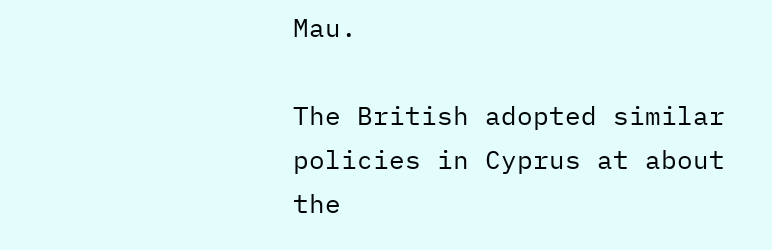Mau.

The British adopted similar policies in Cyprus at about the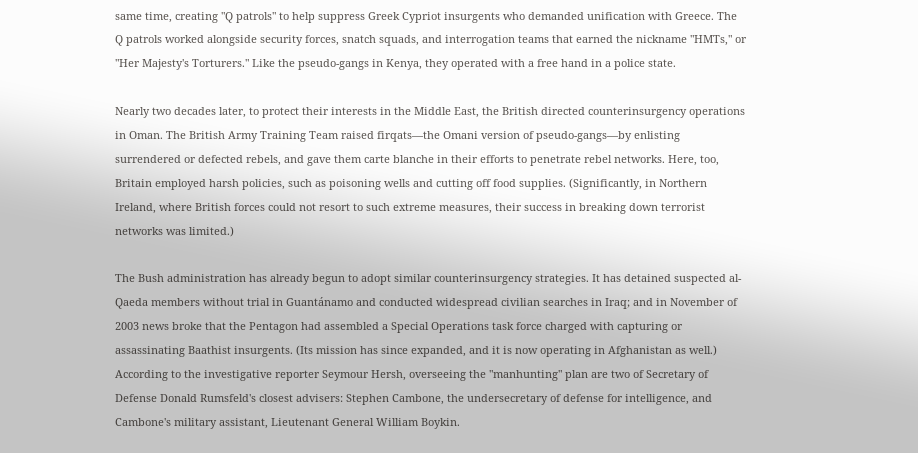same time, creating "Q patrols" to help suppress Greek Cypriot insurgents who demanded unification with Greece. The Q patrols worked alongside security forces, snatch squads, and interrogation teams that earned the nickname "HMTs," or "Her Majesty's Torturers." Like the pseudo-gangs in Kenya, they operated with a free hand in a police state.

Nearly two decades later, to protect their interests in the Middle East, the British directed counterinsurgency operations in Oman. The British Army Training Team raised firqats—the Omani version of pseudo-gangs—by enlisting surrendered or defected rebels, and gave them carte blanche in their efforts to penetrate rebel networks. Here, too, Britain employed harsh policies, such as poisoning wells and cutting off food supplies. (Significantly, in Northern Ireland, where British forces could not resort to such extreme measures, their success in breaking down terrorist networks was limited.)

The Bush administration has already begun to adopt similar counterinsurgency strategies. It has detained suspected al-Qaeda members without trial in Guantánamo and conducted widespread civilian searches in Iraq; and in November of 2003 news broke that the Pentagon had assembled a Special Operations task force charged with capturing or assassinating Baathist insurgents. (Its mission has since expanded, and it is now operating in Afghanistan as well.) According to the investigative reporter Seymour Hersh, overseeing the "manhunting" plan are two of Secretary of Defense Donald Rumsfeld's closest advisers: Stephen Cambone, the undersecretary of defense for intelligence, and Cambone's military assistant, Lieutenant General William Boykin.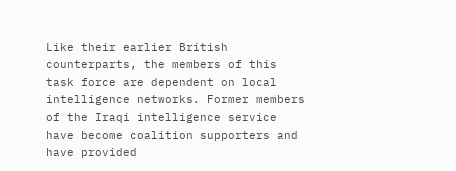Like their earlier British counterparts, the members of this task force are dependent on local intelligence networks. Former members of the Iraqi intelligence service have become coalition supporters and have provided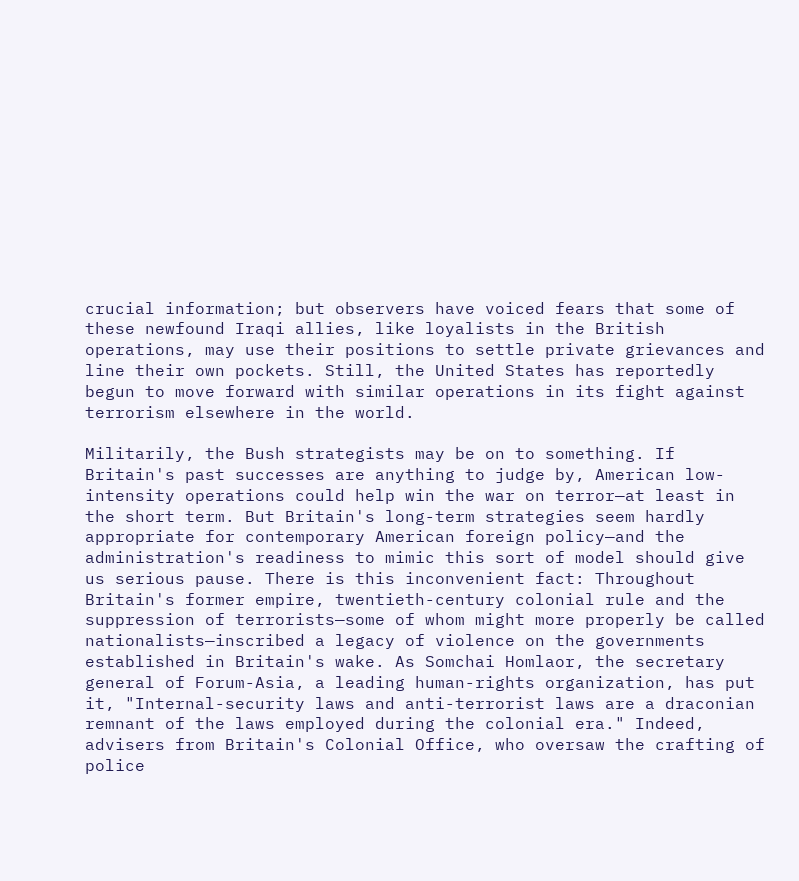crucial information; but observers have voiced fears that some of these newfound Iraqi allies, like loyalists in the British operations, may use their positions to settle private grievances and line their own pockets. Still, the United States has reportedly begun to move forward with similar operations in its fight against terrorism elsewhere in the world.

Militarily, the Bush strategists may be on to something. If Britain's past successes are anything to judge by, American low-intensity operations could help win the war on terror—at least in the short term. But Britain's long-term strategies seem hardly appropriate for contemporary American foreign policy—and the administration's readiness to mimic this sort of model should give us serious pause. There is this inconvenient fact: Throughout Britain's former empire, twentieth-century colonial rule and the suppression of terrorists—some of whom might more properly be called nationalists—inscribed a legacy of violence on the governments established in Britain's wake. As Somchai Homlaor, the secretary general of Forum-Asia, a leading human-rights organization, has put it, "Internal-security laws and anti-terrorist laws are a draconian remnant of the laws employed during the colonial era." Indeed, advisers from Britain's Colonial Office, who oversaw the crafting of police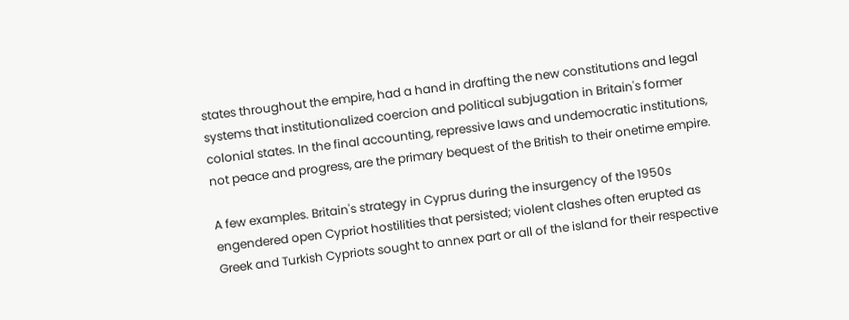states throughout the empire, had a hand in drafting the new constitutions and legal systems that institutionalized coercion and political subjugation in Britain's former colonial states. In the final accounting, repressive laws and undemocratic institutions, not peace and progress, are the primary bequest of the British to their onetime empire.

A few examples. Britain's strategy in Cyprus during the insurgency of the 1950s engendered open Cypriot hostilities that persisted; violent clashes often erupted as Greek and Turkish Cypriots sought to annex part or all of the island for their respective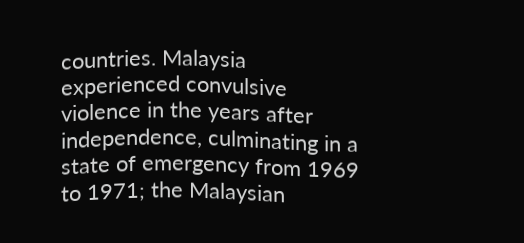countries. Malaysia experienced convulsive violence in the years after independence, culminating in a state of emergency from 1969 to 1971; the Malaysian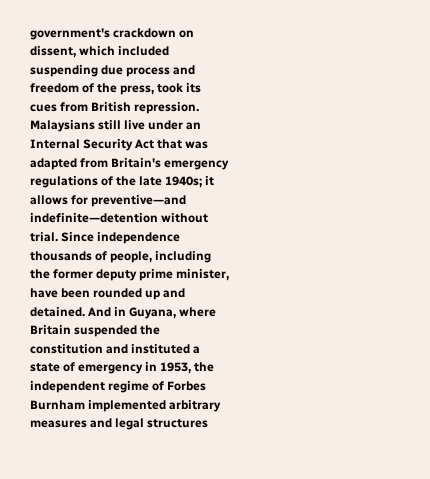government's crackdown on dissent, which included suspending due process and freedom of the press, took its cues from British repression. Malaysians still live under an Internal Security Act that was adapted from Britain's emergency regulations of the late 1940s; it allows for preventive—and indefinite—detention without trial. Since independence thousands of people, including the former deputy prime minister, have been rounded up and detained. And in Guyana, where Britain suspended the constitution and instituted a state of emergency in 1953, the independent regime of Forbes Burnham implemented arbitrary measures and legal structures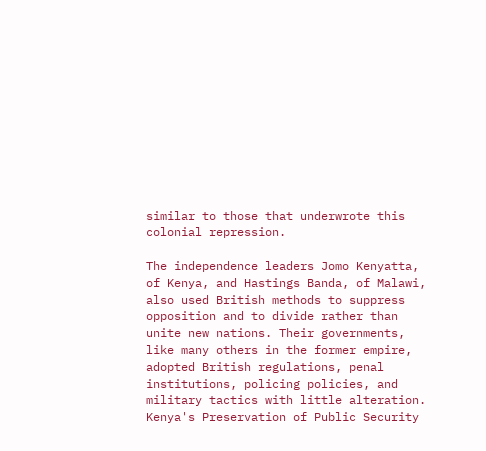similar to those that underwrote this colonial repression.

The independence leaders Jomo Kenyatta, of Kenya, and Hastings Banda, of Malawi, also used British methods to suppress opposition and to divide rather than unite new nations. Their governments, like many others in the former empire, adopted British regulations, penal institutions, policing policies, and military tactics with little alteration. Kenya's Preservation of Public Security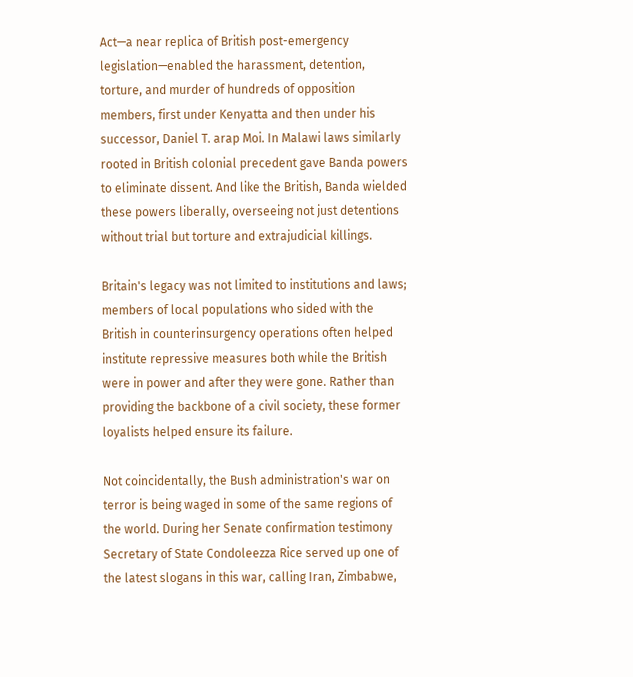Act—a near replica of British post-emergency legislation—enabled the harassment, detention, torture, and murder of hundreds of opposition members, first under Kenyatta and then under his successor, Daniel T. arap Moi. In Malawi laws similarly rooted in British colonial precedent gave Banda powers to eliminate dissent. And like the British, Banda wielded these powers liberally, overseeing not just detentions without trial but torture and extrajudicial killings.

Britain's legacy was not limited to institutions and laws; members of local populations who sided with the British in counterinsurgency operations often helped institute repressive measures both while the British were in power and after they were gone. Rather than providing the backbone of a civil society, these former loyalists helped ensure its failure.

Not coincidentally, the Bush administration's war on terror is being waged in some of the same regions of the world. During her Senate confirmation testimony Secretary of State Condoleezza Rice served up one of the latest slogans in this war, calling Iran, Zimbabwe,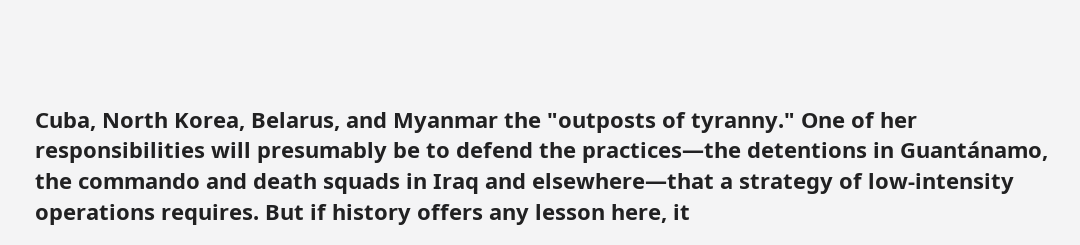Cuba, North Korea, Belarus, and Myanmar the "outposts of tyranny." One of her responsibilities will presumably be to defend the practices—the detentions in Guantánamo, the commando and death squads in Iraq and elsewhere—that a strategy of low-intensity operations requires. But if history offers any lesson here, it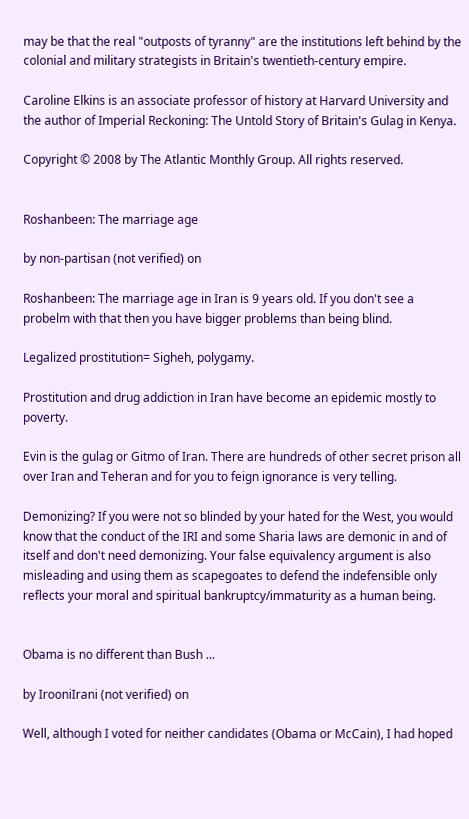may be that the real "outposts of tyranny" are the institutions left behind by the colonial and military strategists in Britain's twentieth-century empire.

Caroline Elkins is an associate professor of history at Harvard University and the author of Imperial Reckoning: The Untold Story of Britain's Gulag in Kenya.

Copyright © 2008 by The Atlantic Monthly Group. All rights reserved.


Roshanbeen: The marriage age

by non-partisan (not verified) on

Roshanbeen: The marriage age in Iran is 9 years old. If you don't see a probelm with that then you have bigger problems than being blind.

Legalized prostitution= Sigheh, polygamy.

Prostitution and drug addiction in Iran have become an epidemic mostly to poverty.

Evin is the gulag or Gitmo of Iran. There are hundreds of other secret prison all over Iran and Teheran and for you to feign ignorance is very telling.

Demonizing? If you were not so blinded by your hated for the West, you would know that the conduct of the IRI and some Sharia laws are demonic in and of itself and don't need demonizing. Your false equivalency argument is also misleading and using them as scapegoates to defend the indefensible only reflects your moral and spiritual bankruptcy/immaturity as a human being.


Obama is no different than Bush ...

by IrooniIrani (not verified) on

Well, although I voted for neither candidates (Obama or McCain), I had hoped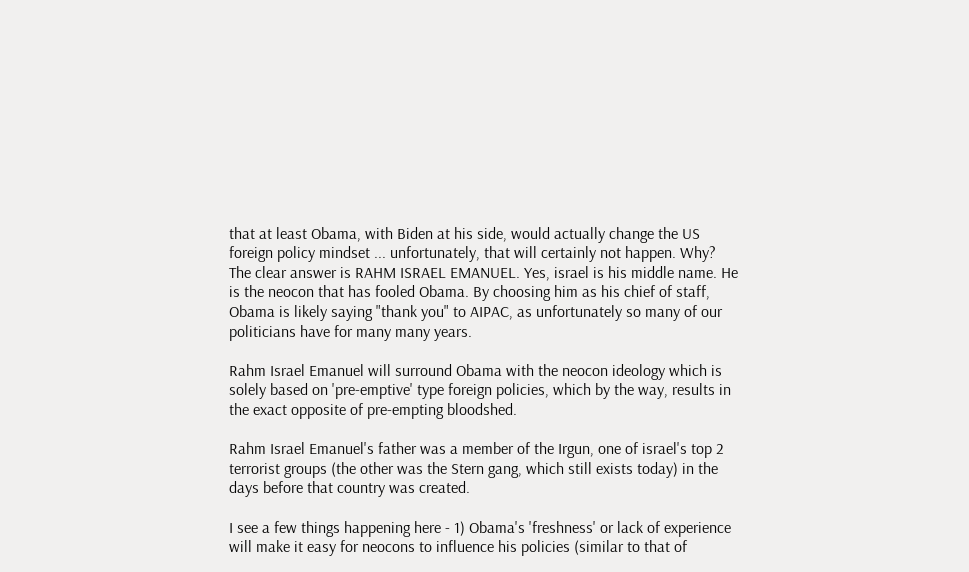that at least Obama, with Biden at his side, would actually change the US foreign policy mindset ... unfortunately, that will certainly not happen. Why? The clear answer is RAHM ISRAEL EMANUEL. Yes, israel is his middle name. He is the neocon that has fooled Obama. By choosing him as his chief of staff, Obama is likely saying "thank you" to AIPAC, as unfortunately so many of our politicians have for many many years.

Rahm Israel Emanuel will surround Obama with the neocon ideology which is solely based on 'pre-emptive' type foreign policies, which by the way, results in the exact opposite of pre-empting bloodshed.

Rahm Israel Emanuel's father was a member of the Irgun, one of israel's top 2 terrorist groups (the other was the Stern gang, which still exists today) in the days before that country was created.

I see a few things happening here - 1) Obama's 'freshness' or lack of experience will make it easy for neocons to influence his policies (similar to that of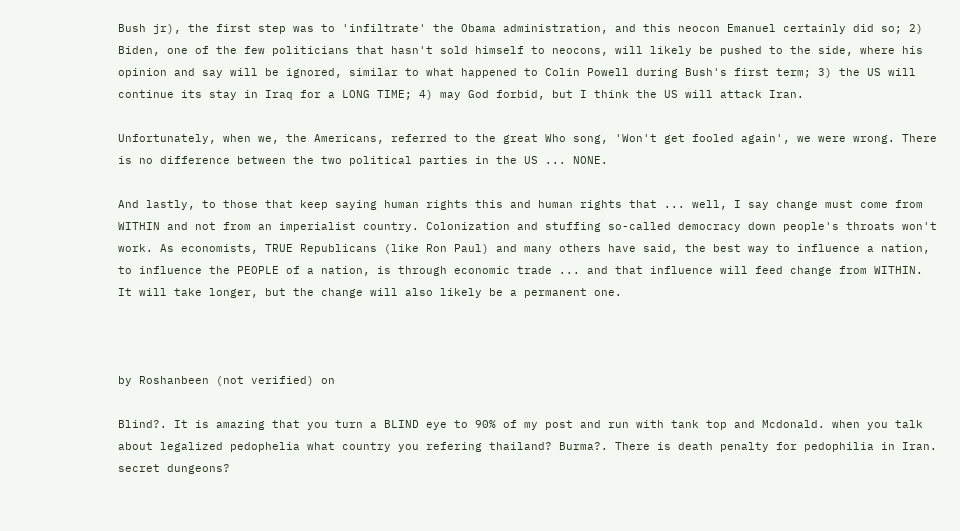Bush jr), the first step was to 'infiltrate' the Obama administration, and this neocon Emanuel certainly did so; 2) Biden, one of the few politicians that hasn't sold himself to neocons, will likely be pushed to the side, where his opinion and say will be ignored, similar to what happened to Colin Powell during Bush's first term; 3) the US will continue its stay in Iraq for a LONG TIME; 4) may God forbid, but I think the US will attack Iran.

Unfortunately, when we, the Americans, referred to the great Who song, 'Won't get fooled again', we were wrong. There is no difference between the two political parties in the US ... NONE.

And lastly, to those that keep saying human rights this and human rights that ... well, I say change must come from WITHIN and not from an imperialist country. Colonization and stuffing so-called democracy down people's throats won't work. As economists, TRUE Republicans (like Ron Paul) and many others have said, the best way to influence a nation, to influence the PEOPLE of a nation, is through economic trade ... and that influence will feed change from WITHIN. It will take longer, but the change will also likely be a permanent one.



by Roshanbeen (not verified) on

Blind?. It is amazing that you turn a BLIND eye to 90% of my post and run with tank top and Mcdonald. when you talk about legalized pedophelia what country you refering thailand? Burma?. There is death penalty for pedophilia in Iran. secret dungeons?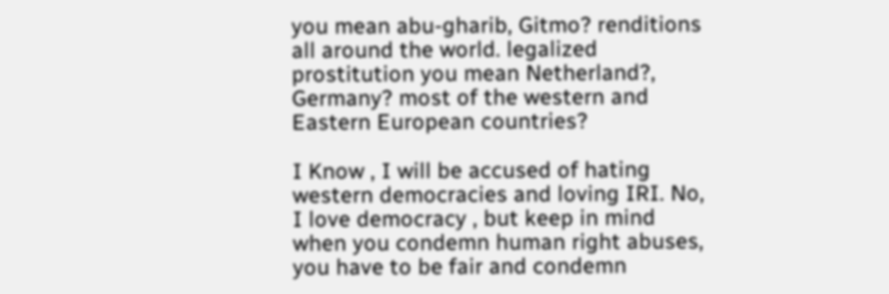you mean abu-gharib, Gitmo? renditions all around the world. legalized prostitution you mean Netherland?, Germany? most of the western and Eastern European countries?

I Know , I will be accused of hating western democracies and loving IRI. No, I love democracy , but keep in mind when you condemn human right abuses, you have to be fair and condemn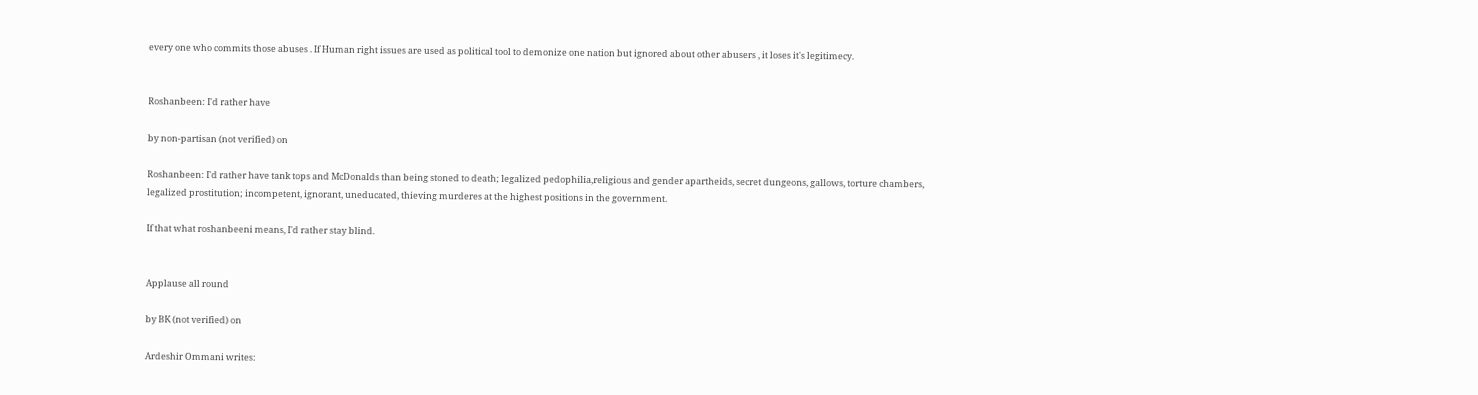every one who commits those abuses . If Human right issues are used as political tool to demonize one nation but ignored about other abusers , it loses it's legitimecy.


Roshanbeen: I'd rather have

by non-partisan (not verified) on

Roshanbeen: I'd rather have tank tops and McDonalds than being stoned to death; legalized pedophilia,religious and gender apartheids, secret dungeons, gallows, torture chambers, legalized prostitution; incompetent, ignorant, uneducated, thieving murderes at the highest positions in the government.

If that what roshanbeeni means, I'd rather stay blind.


Applause all round

by BK (not verified) on

Ardeshir Ommani writes: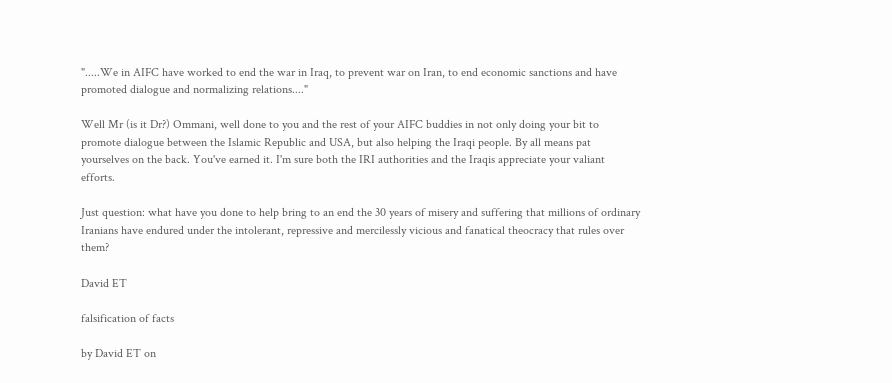".....We in AIFC have worked to end the war in Iraq, to prevent war on Iran, to end economic sanctions and have promoted dialogue and normalizing relations...."

Well Mr (is it Dr?) Ommani, well done to you and the rest of your AIFC buddies in not only doing your bit to promote dialogue between the Islamic Republic and USA, but also helping the Iraqi people. By all means pat yourselves on the back. You've earned it. I'm sure both the IRI authorities and the Iraqis appreciate your valiant efforts.

Just question: what have you done to help bring to an end the 30 years of misery and suffering that millions of ordinary Iranians have endured under the intolerant, repressive and mercilessly vicious and fanatical theocracy that rules over them?

David ET

falsification of facts

by David ET on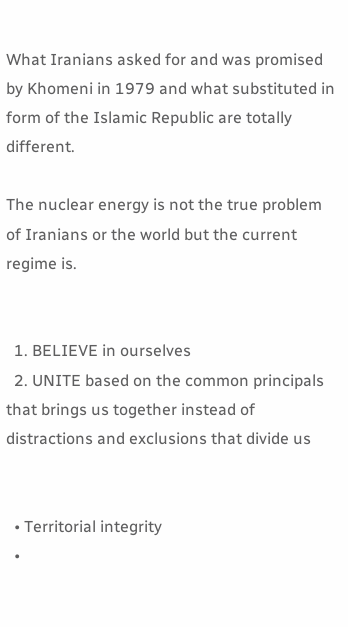What Iranians asked for and was promised by Khomeni in 1979 and what substituted in form of the Islamic Republic are totally different.

The nuclear energy is not the true problem of Iranians or the world but the current regime is.


  1. BELIEVE in ourselves
  2. UNITE based on the common principals that brings us together instead of distractions and exclusions that divide us


  • Territorial integrity
  •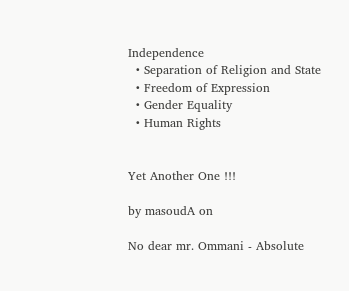Independence
  • Separation of Religion and State
  • Freedom of Expression
  • Gender Equality
  • Human Rights


Yet Another One !!!

by masoudA on

No dear mr. Ommani - Absolute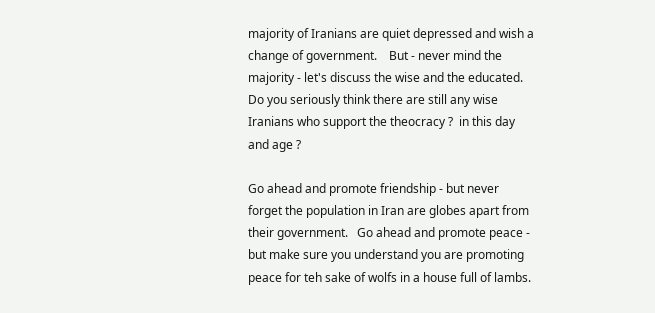majority of Iranians are quiet depressed and wish a change of government.    But - never mind the majority - let's discuss the wise and the educated.  Do you seriously think there are still any wise Iranians who support the theocracy ?  in this day and age ?

Go ahead and promote friendship - but never forget the population in Iran are globes apart from their government.   Go ahead and promote peace - but make sure you understand you are promoting peace for teh sake of wolfs in a house full of lambs.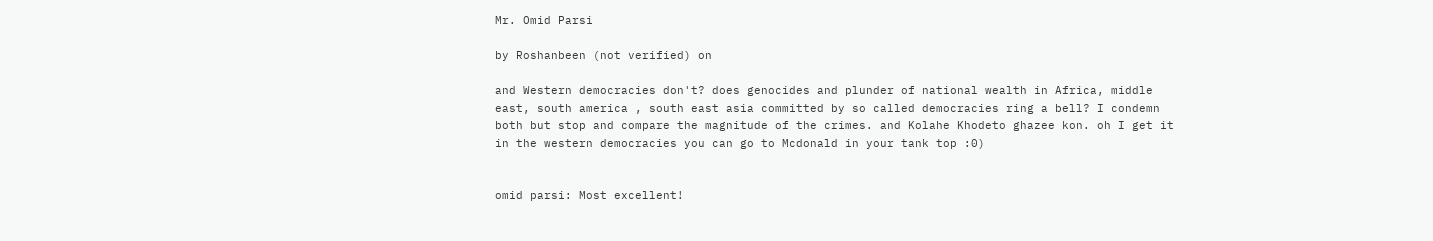Mr. Omid Parsi

by Roshanbeen (not verified) on

and Western democracies don't? does genocides and plunder of national wealth in Africa, middle east, south america , south east asia committed by so called democracies ring a bell? I condemn both but stop and compare the magnitude of the crimes. and Kolahe Khodeto ghazee kon. oh I get it in the western democracies you can go to Mcdonald in your tank top :0)


omid parsi: Most excellent!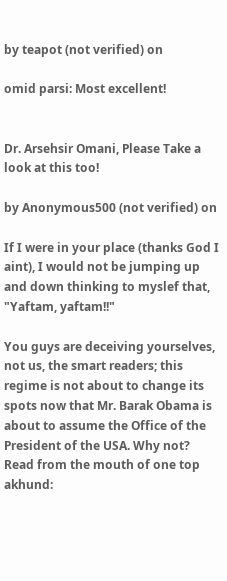by teapot (not verified) on

omid parsi: Most excellent!


Dr. Arsehsir Omani, Please Take a look at this too!

by Anonymous500 (not verified) on

If I were in your place (thanks God I aint), I would not be jumping up and down thinking to myslef that, "Yaftam, yaftam!!"

You guys are deceiving yourselves, not us, the smart readers; this regime is not about to change its spots now that Mr. Barak Obama is about to assume the Office of the President of the USA. Why not? Read from the mouth of one top akhund: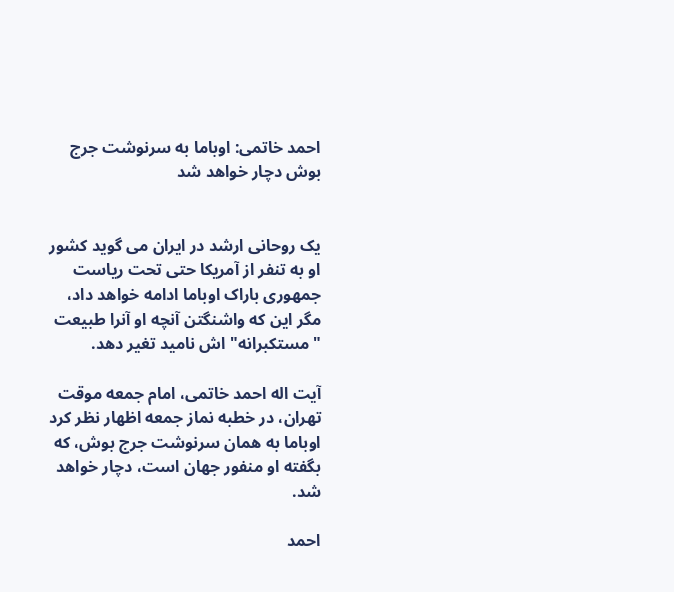احمد خاتمی: اوباما به سرنوشت جرج بوش دچار خواهد شد


یک روحانی ارشد در ایران می گوید کشور او به تنفر از آمریکا حتی تحت ریاست جمهوری باراک اوباما ادامه خواهد داد، مگر این که واشنگتن آنچه او آنرا طبیعت " مستکبرانه" اش نامید تغیر دهد.

آیت اله احمد خاتمی، امام جمعه موقت تهران، در خطبه نماز جمعه اظهار نظر کرد اوباما به همان سرنوشت جرج بوش، که بگفته او منفور جهان است، دچار خواهد شد.

احمد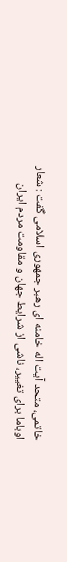خاتمی، متحد آیت اله خامنه ای رهبر جمهوری اسلامی گفت : شعار اوباما برای تغییر، ناشی از شرایط جهان و مقاومت مردم ایران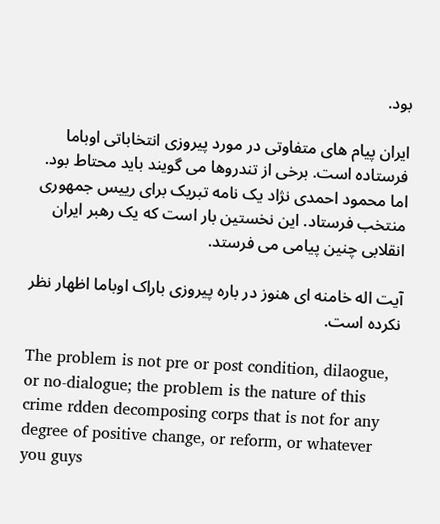بود.

ایران پیام های متفاوتی در مورد پیروزی انتخاباتی اوباما فرستاده است. برخی از تندروها می گویند باید محتاط بود. اما محمود احمدی نژاد یک نامه تبریک برای رییس جمهوری منتخب فرستاد. این نخستین بار است که یک رهبر ایران انقلابی چنین پیامی می فرستد.

آیت اله خامنه ای هنوز در باره پیروزی باراک اوباما اظهار نظر نکرده است.

The problem is not pre or post condition, dilaogue, or no-dialogue; the problem is the nature of this crime rdden decomposing corps that is not for any degree of positive change, or reform, or whatever you guys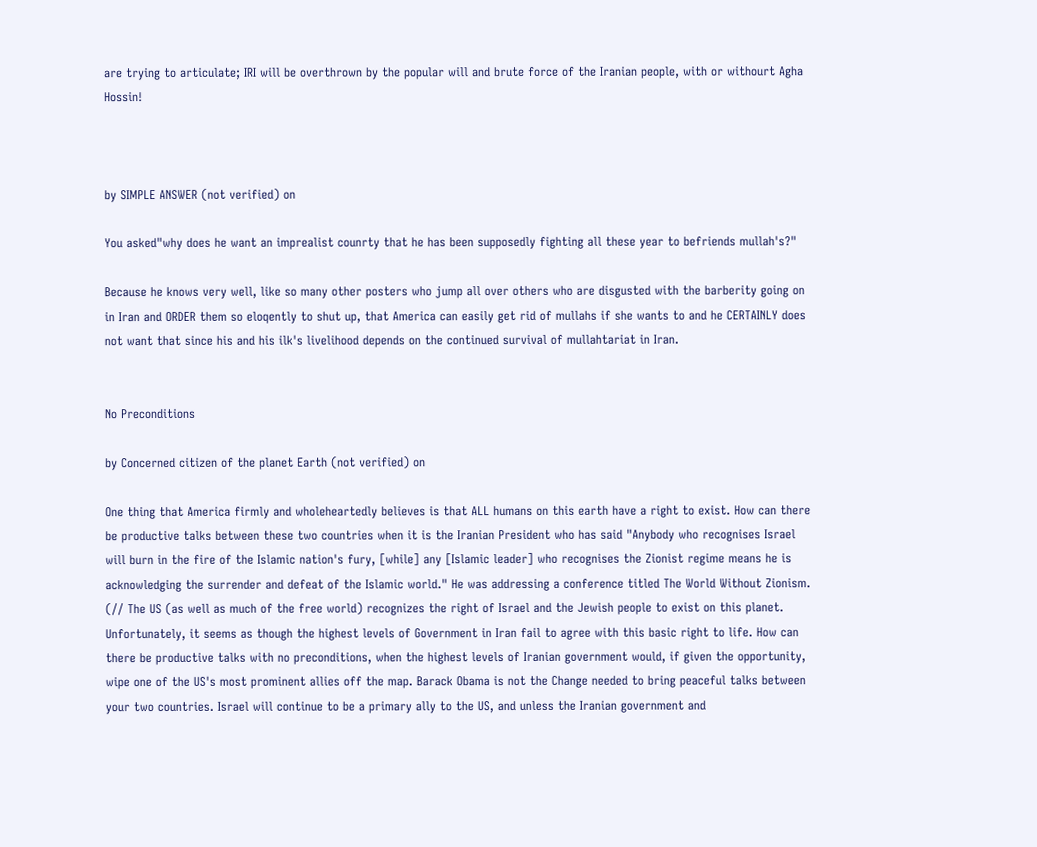are trying to articulate; IRI will be overthrown by the popular will and brute force of the Iranian people, with or withourt Agha Hossin!



by SIMPLE ANSWER (not verified) on

You asked"why does he want an imprealist counrty that he has been supposedly fighting all these year to befriends mullah's?"

Because he knows very well, like so many other posters who jump all over others who are disgusted with the barberity going on in Iran and ORDER them so eloqently to shut up, that America can easily get rid of mullahs if she wants to and he CERTAINLY does not want that since his and his ilk's livelihood depends on the continued survival of mullahtariat in Iran.


No Preconditions

by Concerned citizen of the planet Earth (not verified) on

One thing that America firmly and wholeheartedly believes is that ALL humans on this earth have a right to exist. How can there be productive talks between these two countries when it is the Iranian President who has said "Anybody who recognises Israel will burn in the fire of the Islamic nation's fury, [while] any [Islamic leader] who recognises the Zionist regime means he is acknowledging the surrender and defeat of the Islamic world." He was addressing a conference titled The World Without Zionism. (// The US (as well as much of the free world) recognizes the right of Israel and the Jewish people to exist on this planet. Unfortunately, it seems as though the highest levels of Government in Iran fail to agree with this basic right to life. How can there be productive talks with no preconditions, when the highest levels of Iranian government would, if given the opportunity, wipe one of the US's most prominent allies off the map. Barack Obama is not the Change needed to bring peaceful talks between your two countries. Israel will continue to be a primary ally to the US, and unless the Iranian government and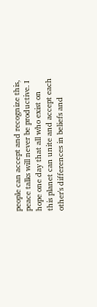people can accept and recognize this, peace talks will never be productive. I hope one day that all who exist on this planet can unite and accept each other's differences in beliefs and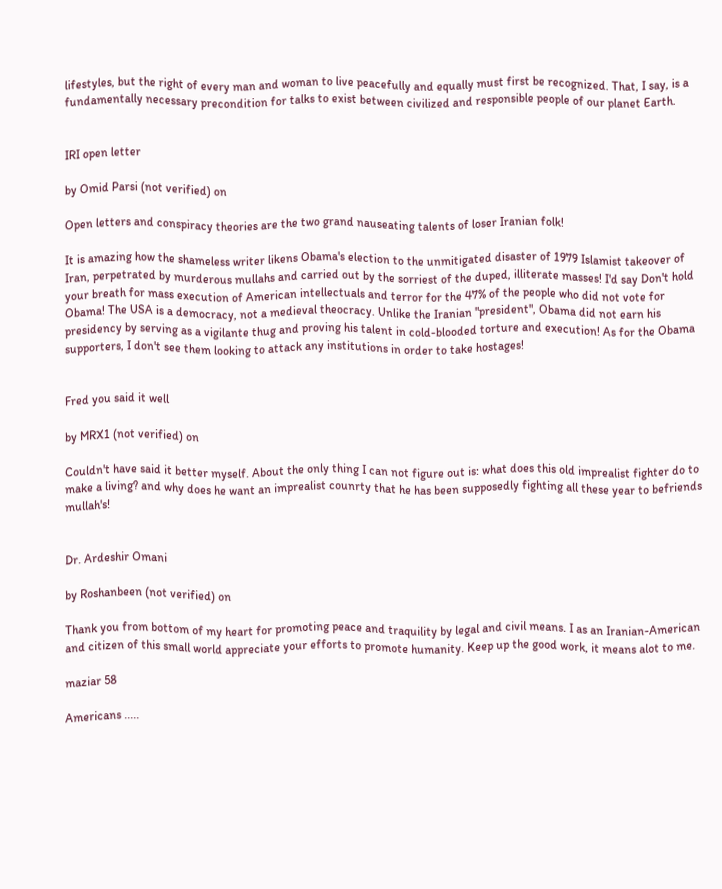lifestyles, but the right of every man and woman to live peacefully and equally must first be recognized. That, I say, is a fundamentally necessary precondition for talks to exist between civilized and responsible people of our planet Earth.


IRI open letter

by Omid Parsi (not verified) on

Open letters and conspiracy theories are the two grand nauseating talents of loser Iranian folk!

It is amazing how the shameless writer likens Obama's election to the unmitigated disaster of 1979 Islamist takeover of Iran, perpetrated by murderous mullahs and carried out by the sorriest of the duped, illiterate masses! I'd say Don't hold your breath for mass execution of American intellectuals and terror for the 47% of the people who did not vote for Obama! The USA is a democracy, not a medieval theocracy. Unlike the Iranian "president", Obama did not earn his presidency by serving as a vigilante thug and proving his talent in cold-blooded torture and execution! As for the Obama supporters, I don't see them looking to attack any institutions in order to take hostages!


Fred you said it well

by MRX1 (not verified) on

Couldn't have said it better myself. About the only thing I can not figure out is: what does this old imprealist fighter do to make a living? and why does he want an imprealist counrty that he has been supposedly fighting all these year to befriends mullah's!


Dr. Ardeshir Omani

by Roshanbeen (not verified) on

Thank you from bottom of my heart for promoting peace and traquility by legal and civil means. I as an Iranian-American and citizen of this small world appreciate your efforts to promote humanity. Keep up the good work, it means alot to me.

maziar 58

Americans .....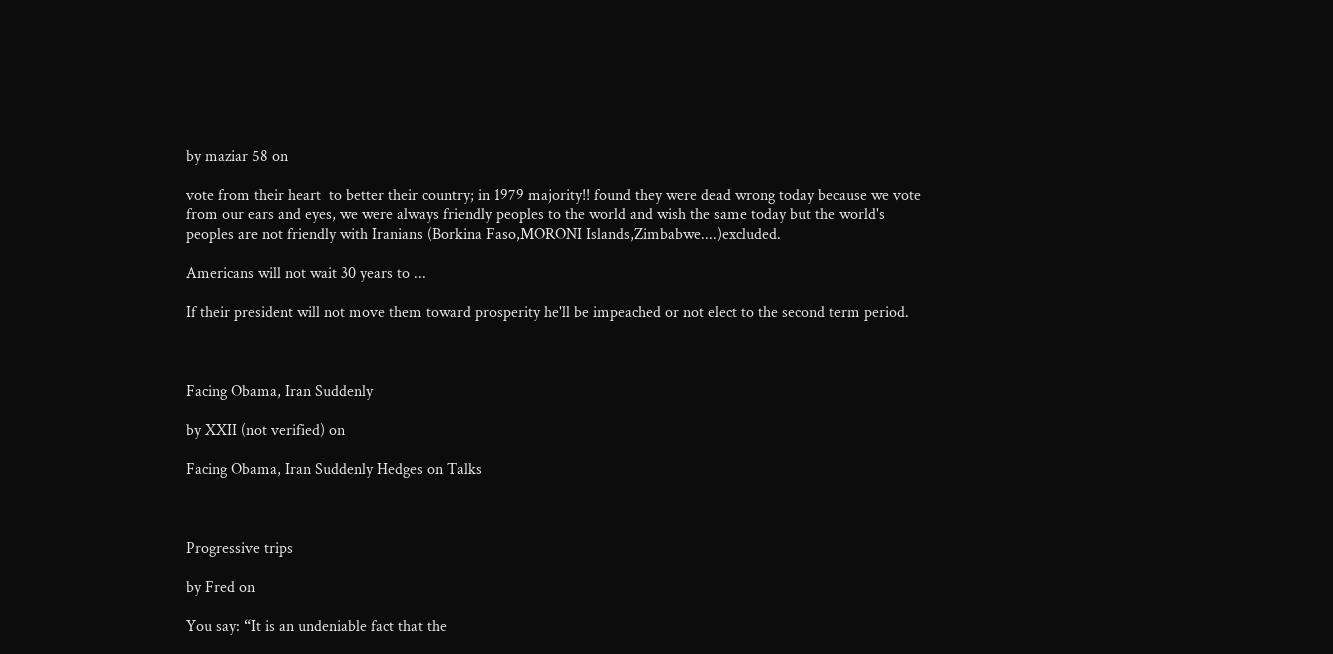by maziar 58 on

vote from their heart  to better their country; in 1979 majority!! found they were dead wrong today because we vote from our ears and eyes, we were always friendly peoples to the world and wish the same today but the world's peoples are not friendly with Iranians (Borkina Faso,MORONI Islands,Zimbabwe....)excluded.

Americans will not wait 30 years to ...

If their president will not move them toward prosperity he'll be impeached or not elect to the second term period.



Facing Obama, Iran Suddenly

by XXII (not verified) on

Facing Obama, Iran Suddenly Hedges on Talks



Progressive trips

by Fred on

You say: “It is an undeniable fact that the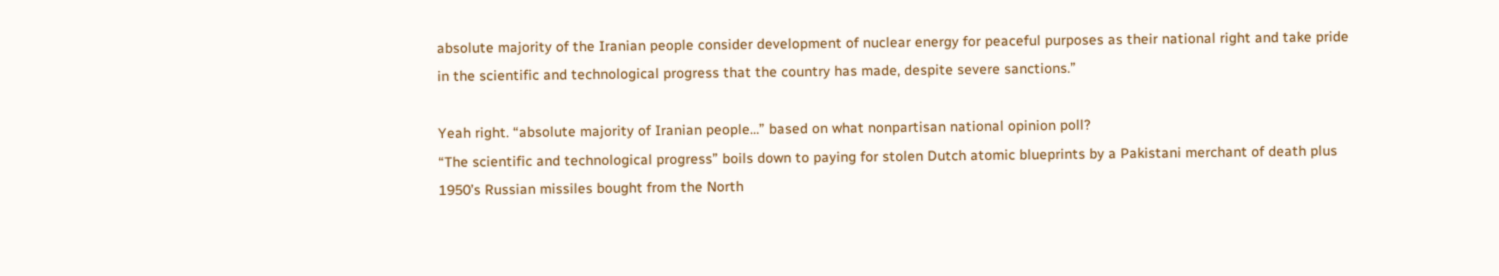absolute majority of the Iranian people consider development of nuclear energy for peaceful purposes as their national right and take pride in the scientific and technological progress that the country has made, despite severe sanctions.”

Yeah right. “absolute majority of Iranian people…” based on what nonpartisan national opinion poll?
“The scientific and technological progress” boils down to paying for stolen Dutch atomic blueprints by a Pakistani merchant of death plus 1950’s Russian missiles bought from the North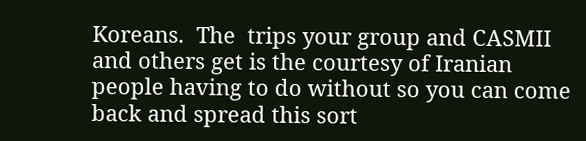Koreans.  The  trips your group and CASMII and others get is the courtesy of Iranian people having to do without so you can come back and spread this sort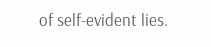of self-evident lies.